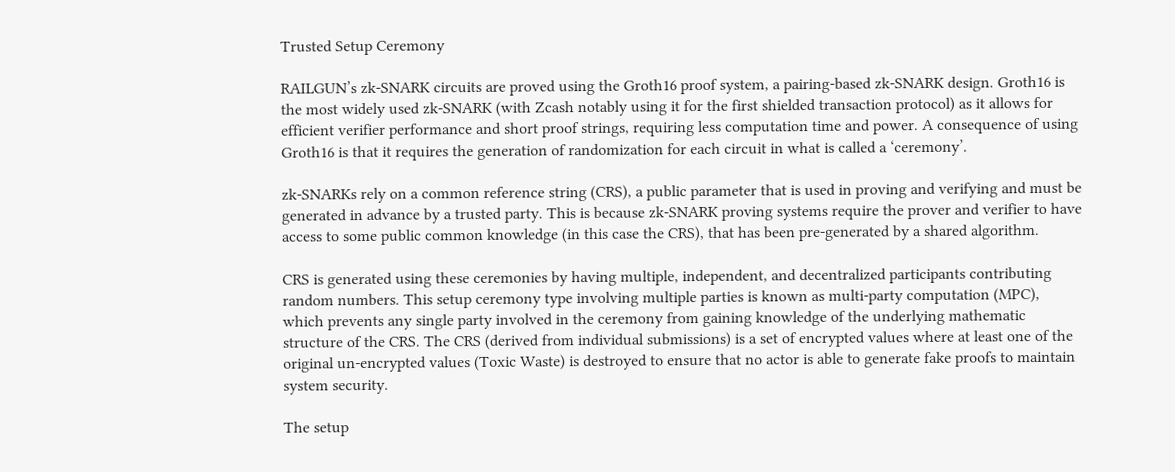Trusted Setup Ceremony

RAILGUN’s zk-SNARK circuits are proved using the Groth16 proof system, a pairing-based zk-SNARK design. Groth16 is the most widely used zk-SNARK (with Zcash notably using it for the first shielded transaction protocol) as it allows for efficient verifier performance and short proof strings, requiring less computation time and power. A consequence of using Groth16 is that it requires the generation of randomization for each circuit in what is called a ‘ceremony’.

zk-SNARKs rely on a common reference string (CRS), a public parameter that is used in proving and verifying and must be generated in advance by a trusted party. This is because zk-SNARK proving systems require the prover and verifier to have access to some public common knowledge (in this case the CRS), that has been pre-generated by a shared algorithm.

CRS is generated using these ceremonies by having multiple, independent, and decentralized participants contributing random numbers. This setup ceremony type involving multiple parties is known as multi-party computation (MPC), which prevents any single party involved in the ceremony from gaining knowledge of the underlying mathematic structure of the CRS. The CRS (derived from individual submissions) is a set of encrypted values where at least one of the original un-encrypted values (Toxic Waste) is destroyed to ensure that no actor is able to generate fake proofs to maintain system security.

The setup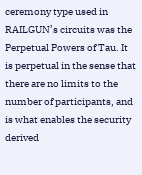ceremony type used in RAILGUN’s circuits was the Perpetual Powers of Tau. It is perpetual in the sense that there are no limits to the number of participants, and is what enables the security derived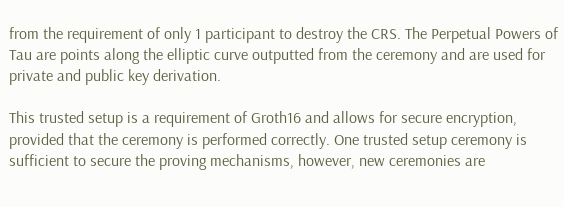from the requirement of only 1 participant to destroy the CRS. The Perpetual Powers of Tau are points along the elliptic curve outputted from the ceremony and are used for private and public key derivation.

This trusted setup is a requirement of Groth16 and allows for secure encryption, provided that the ceremony is performed correctly. One trusted setup ceremony is sufficient to secure the proving mechanisms, however, new ceremonies are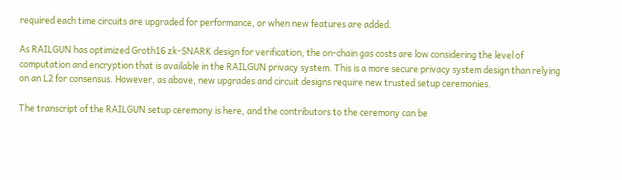required each time circuits are upgraded for performance, or when new features are added.

As RAILGUN has optimized Groth16 zk-SNARK design for verification, the on-chain gas costs are low considering the level of computation and encryption that is available in the RAILGUN privacy system. This is a more secure privacy system design than relying on an L2 for consensus. However, as above, new upgrades and circuit designs require new trusted setup ceremonies.

The transcript of the RAILGUN setup ceremony is here, and the contributors to the ceremony can be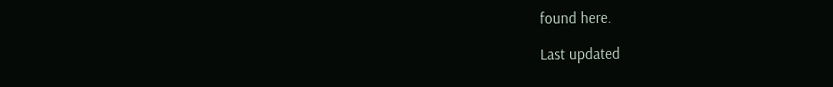found here.

Last updated